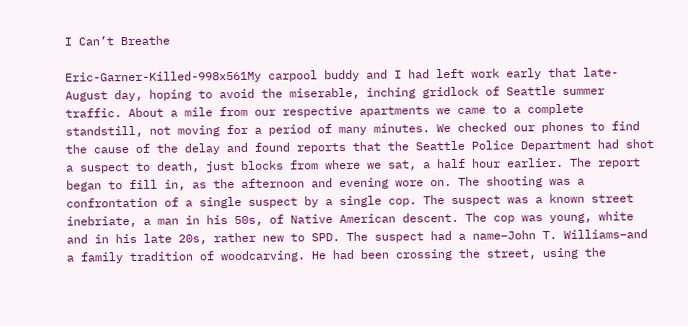I Can’t Breathe

Eric-Garner-Killed-998x561My carpool buddy and I had left work early that late-August day, hoping to avoid the miserable, inching gridlock of Seattle summer traffic. About a mile from our respective apartments we came to a complete standstill, not moving for a period of many minutes. We checked our phones to find the cause of the delay and found reports that the Seattle Police Department had shot a suspect to death, just blocks from where we sat, a half hour earlier. The report began to fill in, as the afternoon and evening wore on. The shooting was a confrontation of a single suspect by a single cop. The suspect was a known street inebriate, a man in his 50s, of Native American descent. The cop was young, white and in his late 20s, rather new to SPD. The suspect had a name–John T. Williams–and a family tradition of woodcarving. He had been crossing the street, using the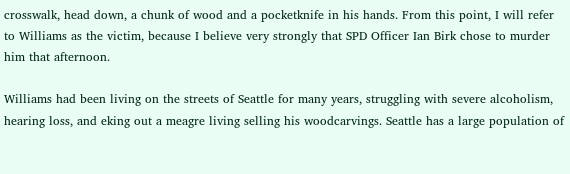crosswalk, head down, a chunk of wood and a pocketknife in his hands. From this point, I will refer to Williams as the victim, because I believe very strongly that SPD Officer Ian Birk chose to murder him that afternoon.

Williams had been living on the streets of Seattle for many years, struggling with severe alcoholism, hearing loss, and eking out a meagre living selling his woodcarvings. Seattle has a large population of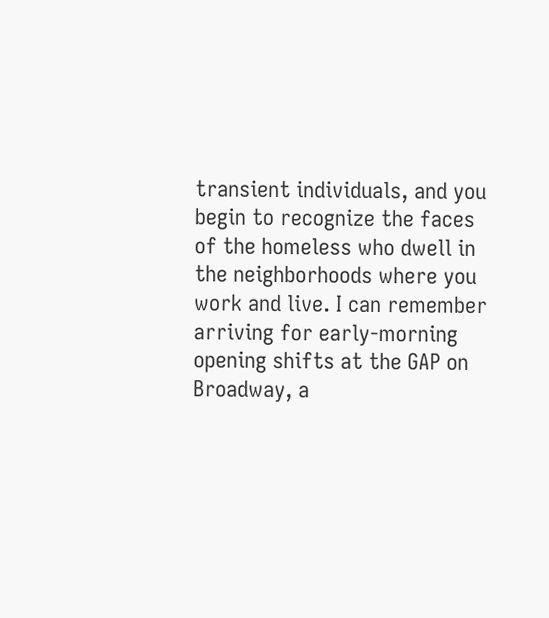transient individuals, and you begin to recognize the faces of the homeless who dwell in the neighborhoods where you work and live. I can remember arriving for early-morning opening shifts at the GAP on Broadway, a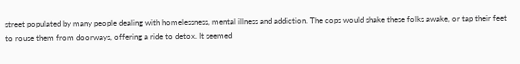street populated by many people dealing with homelessness, mental illness and addiction. The cops would shake these folks awake, or tap their feet to rouse them from doorways, offering a ride to detox. It seemed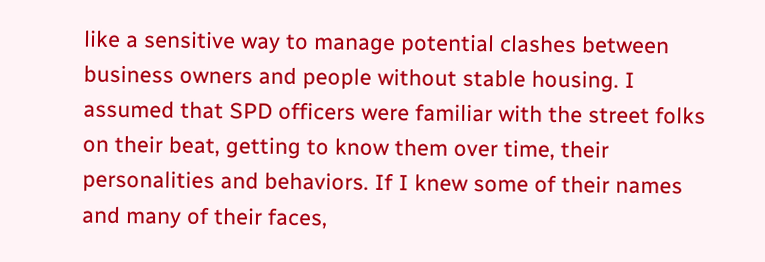like a sensitive way to manage potential clashes between business owners and people without stable housing. I assumed that SPD officers were familiar with the street folks on their beat, getting to know them over time, their personalities and behaviors. If I knew some of their names and many of their faces,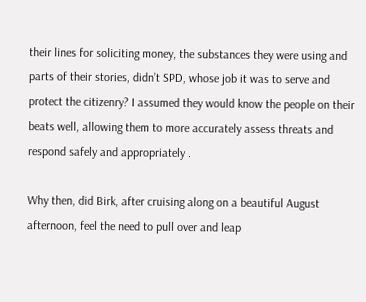their lines for soliciting money, the substances they were using and parts of their stories, didn’t SPD, whose job it was to serve and protect the citizenry? I assumed they would know the people on their beats well, allowing them to more accurately assess threats and respond safely and appropriately .

Why then, did Birk, after cruising along on a beautiful August afternoon, feel the need to pull over and leap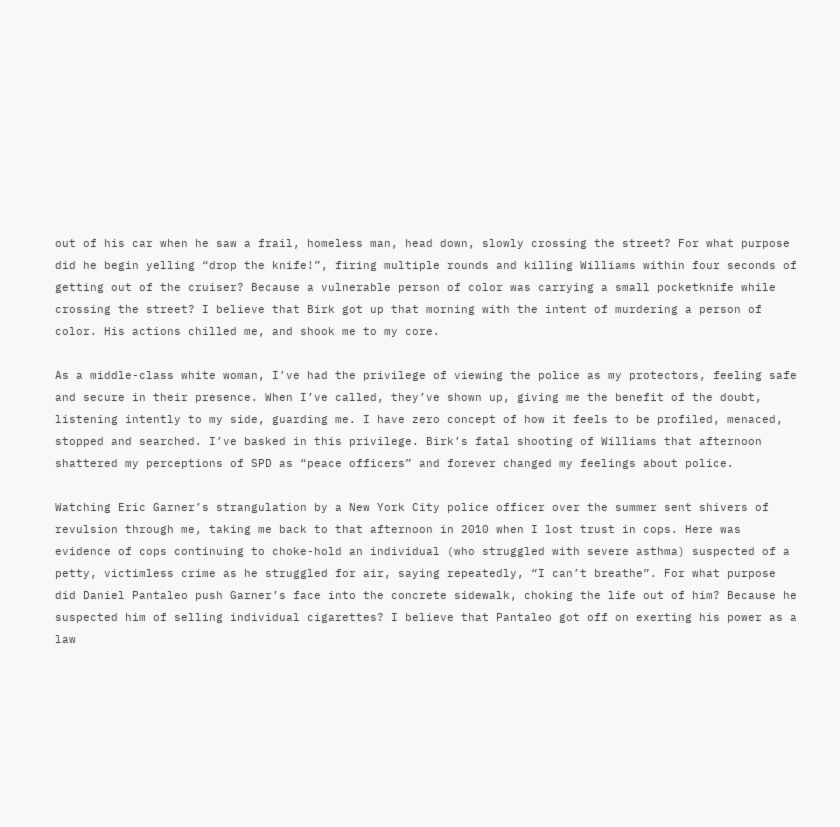out of his car when he saw a frail, homeless man, head down, slowly crossing the street? For what purpose did he begin yelling “drop the knife!”, firing multiple rounds and killing Williams within four seconds of getting out of the cruiser? Because a vulnerable person of color was carrying a small pocketknife while crossing the street? I believe that Birk got up that morning with the intent of murdering a person of color. His actions chilled me, and shook me to my core.

As a middle-class white woman, I’ve had the privilege of viewing the police as my protectors, feeling safe and secure in their presence. When I’ve called, they’ve shown up, giving me the benefit of the doubt, listening intently to my side, guarding me. I have zero concept of how it feels to be profiled, menaced, stopped and searched. I’ve basked in this privilege. Birk’s fatal shooting of Williams that afternoon shattered my perceptions of SPD as “peace officers” and forever changed my feelings about police.

Watching Eric Garner’s strangulation by a New York City police officer over the summer sent shivers of revulsion through me, taking me back to that afternoon in 2010 when I lost trust in cops. Here was evidence of cops continuing to choke-hold an individual (who struggled with severe asthma) suspected of a petty, victimless crime as he struggled for air, saying repeatedly, “I can’t breathe”. For what purpose did Daniel Pantaleo push Garner’s face into the concrete sidewalk, choking the life out of him? Because he suspected him of selling individual cigarettes? I believe that Pantaleo got off on exerting his power as a law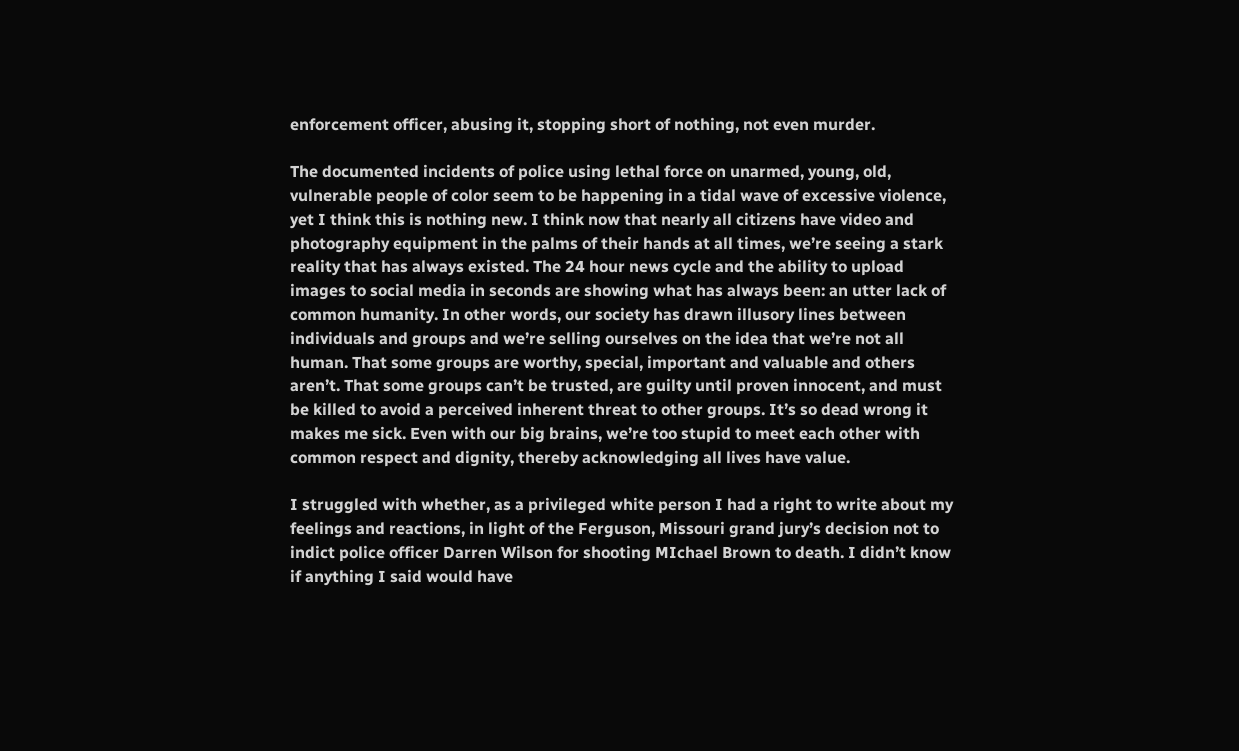enforcement officer, abusing it, stopping short of nothing, not even murder.

The documented incidents of police using lethal force on unarmed, young, old, vulnerable people of color seem to be happening in a tidal wave of excessive violence, yet I think this is nothing new. I think now that nearly all citizens have video and photography equipment in the palms of their hands at all times, we’re seeing a stark reality that has always existed. The 24 hour news cycle and the ability to upload images to social media in seconds are showing what has always been: an utter lack of common humanity. In other words, our society has drawn illusory lines between individuals and groups and we’re selling ourselves on the idea that we’re not all human. That some groups are worthy, special, important and valuable and others aren’t. That some groups can’t be trusted, are guilty until proven innocent, and must be killed to avoid a perceived inherent threat to other groups. It’s so dead wrong it makes me sick. Even with our big brains, we’re too stupid to meet each other with common respect and dignity, thereby acknowledging all lives have value.

I struggled with whether, as a privileged white person I had a right to write about my feelings and reactions, in light of the Ferguson, Missouri grand jury’s decision not to indict police officer Darren Wilson for shooting MIchael Brown to death. I didn’t know if anything I said would have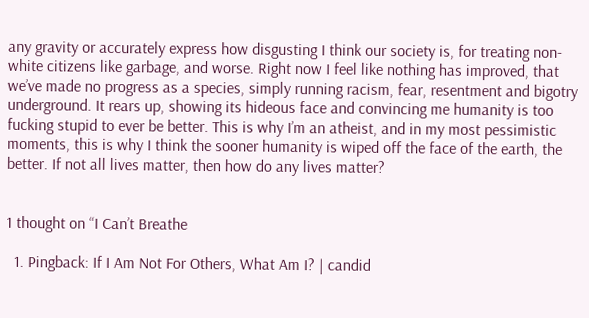any gravity or accurately express how disgusting I think our society is, for treating non-white citizens like garbage, and worse. Right now I feel like nothing has improved, that we’ve made no progress as a species, simply running racism, fear, resentment and bigotry underground. It rears up, showing its hideous face and convincing me humanity is too fucking stupid to ever be better. This is why I’m an atheist, and in my most pessimistic moments, this is why I think the sooner humanity is wiped off the face of the earth, the better. If not all lives matter, then how do any lives matter?


1 thought on “I Can’t Breathe

  1. Pingback: If I Am Not For Others, What Am I? | candid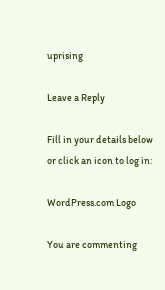uprising

Leave a Reply

Fill in your details below or click an icon to log in:

WordPress.com Logo

You are commenting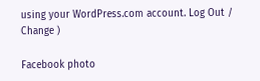using your WordPress.com account. Log Out /  Change )

Facebook photo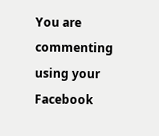You are commenting using your Facebook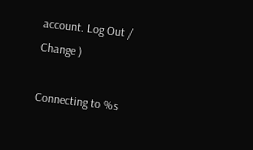account. Log Out /  Change )

Connecting to %s